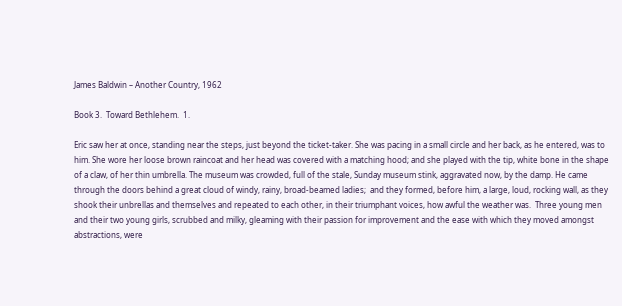James Baldwin – Another Country, 1962

Book 3.  Toward Bethlehem.  1.

Eric saw her at once, standing near the steps, just beyond the ticket-taker. She was pacing in a small circle and her back, as he entered, was to him. She wore her loose brown raincoat and her head was covered with a matching hood; and she played with the tip, white bone in the shape of a claw, of her thin umbrella. The museum was crowded, full of the stale, Sunday museum stink, aggravated now, by the damp. He came through the doors behind a great cloud of windy, rainy, broad-beamed ladies;  and they formed, before him, a large, loud, rocking wall, as they shook their unbrellas and themselves and repeated to each other, in their triumphant voices, how awful the weather was.  Three young men and their two young girls, scrubbed and milky, gleaming with their passion for improvement and the ease with which they moved amongst abstractions, were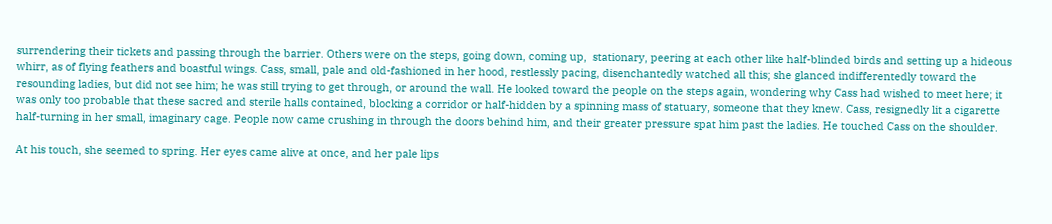surrendering their tickets and passing through the barrier. Others were on the steps, going down, coming up,  stationary, peering at each other like half-blinded birds and setting up a hideous whirr, as of flying feathers and boastful wings. Cass, small, pale and old-fashioned in her hood, restlessly pacing, disenchantedly watched all this; she glanced indifferentedly toward the resounding ladies, but did not see him; he was still trying to get through, or around the wall. He looked toward the people on the steps again, wondering why Cass had wished to meet here; it was only too probable that these sacred and sterile halls contained, blocking a corridor or half-hidden by a spinning mass of statuary, someone that they knew. Cass, resignedly lit a cigarette half-turning in her small, imaginary cage. People now came crushing in through the doors behind him, and their greater pressure spat him past the ladies. He touched Cass on the shoulder.

At his touch, she seemed to spring. Her eyes came alive at once, and her pale lips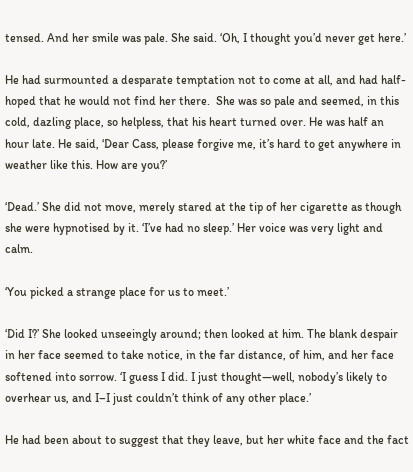tensed. And her smile was pale. She said. ‘Oh, I thought you’d never get here.’

He had surmounted a desparate temptation not to come at all, and had half-hoped that he would not find her there.  She was so pale and seemed, in this cold, dazling place, so helpless, that his heart turned over. He was half an hour late. He said, ‘Dear Cass, please forgive me, it’s hard to get anywhere in weather like this. How are you?’

‘Dead.’ She did not move, merely stared at the tip of her cigarette as though she were hypnotised by it. ‘I’ve had no sleep.’ Her voice was very light and calm.

‘You picked a strange place for us to meet.’

‘Did I?’ She looked unseeingly around; then looked at him. The blank despair in her face seemed to take notice, in the far distance, of him, and her face softened into sorrow. ‘I guess I did. I just thought—well, nobody’s likely to overhear us, and I–I just couldn’t think of any other place.’

He had been about to suggest that they leave, but her white face and the fact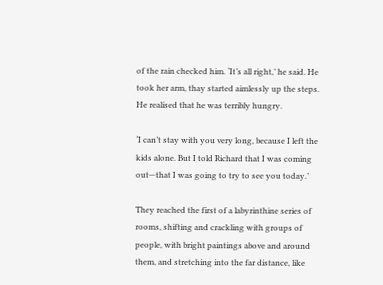of the rain checked him. ‘It’s all right,’ he said. He took her arm, thay started aimlessly up the steps. He realised that he was terribly hungry.

‘I can’t stay with you very long, because I left the kids alone. But I told Richard that I was coming out—that I was going to try to see you today.’

They reached the first of a labyrinthine series of rooms, shifting and crackling with groups of people, with bright paintings above and around them, and stretching into the far distance, like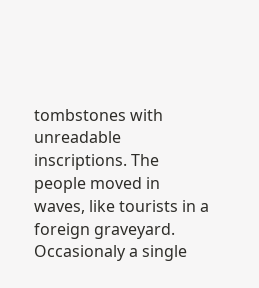tombstones with unreadable inscriptions. The people moved in waves, like tourists in a foreign graveyard. Occasionaly a single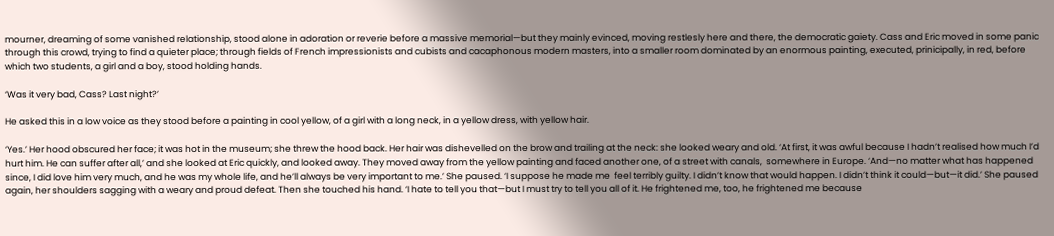mourner, dreaming of some vanished relationship, stood alone in adoration or reverie before a massive memorial—but they mainly evinced, moving restlesly here and there, the democratic gaiety. Cass and Eric moved in some panic through this crowd, trying to find a quieter place; through fields of French impressionists and cubists and cacaphonous modern masters, into a smaller room dominated by an enormous painting, executed, prinicipally, in red, before which two students, a girl and a boy, stood holding hands.

‘Was it very bad, Cass? Last night?’

He asked this in a low voice as they stood before a painting in cool yellow, of a girl with a long neck, in a yellow dress, with yellow hair.

‘Yes.’ Her hood obscured her face; it was hot in the museum; she threw the hood back. Her hair was dishevelled on the brow and trailing at the neck: she looked weary and old. ‘At first, it was awful because I hadn’t realised how much I’d hurt him. He can suffer after all,’ and she looked at Eric quickly, and looked away. They moved away from the yellow painting and faced another one, of a street with canals,  somewhere in Europe. ‘And—no matter what has happened since, I did love him very much, and he was my whole life, and he’ll always be very important to me.’ She paused. ‘I suppose he made me  feel terribly guilty. I didn’t know that would happen. I didn’t think it could—but—it did.’ She paused again, her shoulders sagging with a weary and proud defeat. Then she touched his hand. ‘I hate to tell you that—but I must try to tell you all of it. He frightened me, too, he frightened me because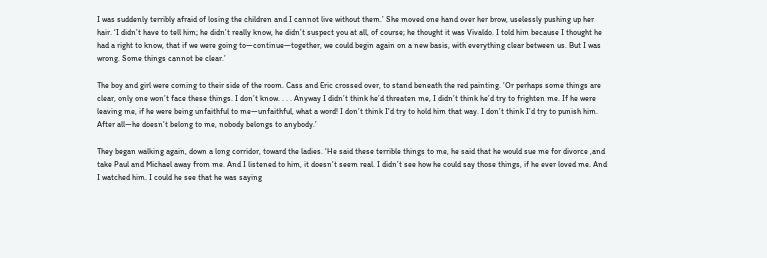I was suddenly terribly afraid of losing the children and I cannot live without them.’ She moved one hand over her brow, uselessly pushing up her hair. ‘I didn’t have to tell him; he didn’t really know, he didn’t suspect you at all, of course; he thought it was Vivaldo. I told him because I thought he had a right to know, that if we were going to—continue—together, we could begin again on a new basis, with everything clear between us. But I was wrong. Some things cannot be clear.’

The boy and girl were coming to their side of the room. Cass and Eric crossed over, to stand beneath the red painting. ‘Or perhaps some things are clear, only one won’t face these things. I don’t know. . . . Anyway I didn’t think he’d threaten me, I didn’t think he’d try to frighten me. If he were leaving me, if he were being unfaithful to me—unfaithful, what a word! I don’t think I’d try to hold him that way. I don’t think I’d try to punish him. After all—he doesn’t belong to me, nobody belongs to anybody.’

They began walking again, down a long corridor, toward the ladies. ‘He said these terrible things to me, he said that he would sue me for divorce ,and take Paul and Michael away from me. And I listened to him, it doesn’t seem real. I didn’t see how he could say those things, if he ever loved me. And I watched him. I could he see that he was saying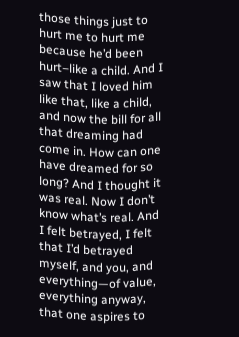those things just to hurt me to hurt me because he’d been hurt–like a child. And I saw that I loved him like that, like a child, and now the bill for all that dreaming had come in. How can one have dreamed for so long? And I thought it was real. Now I don’t know what’s real. And I felt betrayed, I felt that I’d betrayed myself, and you, and everything—of value, everything anyway, that one aspires to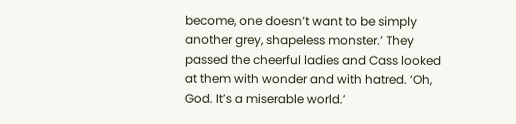become, one doesn’t want to be simply another grey, shapeless monster.’ They passed the cheerful ladies and Cass looked at them with wonder and with hatred. ‘Oh, God. It’s a miserable world.’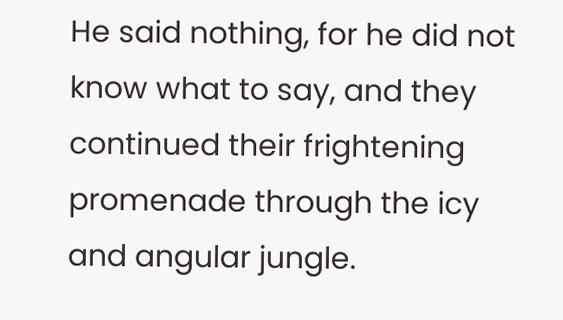He said nothing, for he did not know what to say, and they continued their frightening promenade through the icy and angular jungle.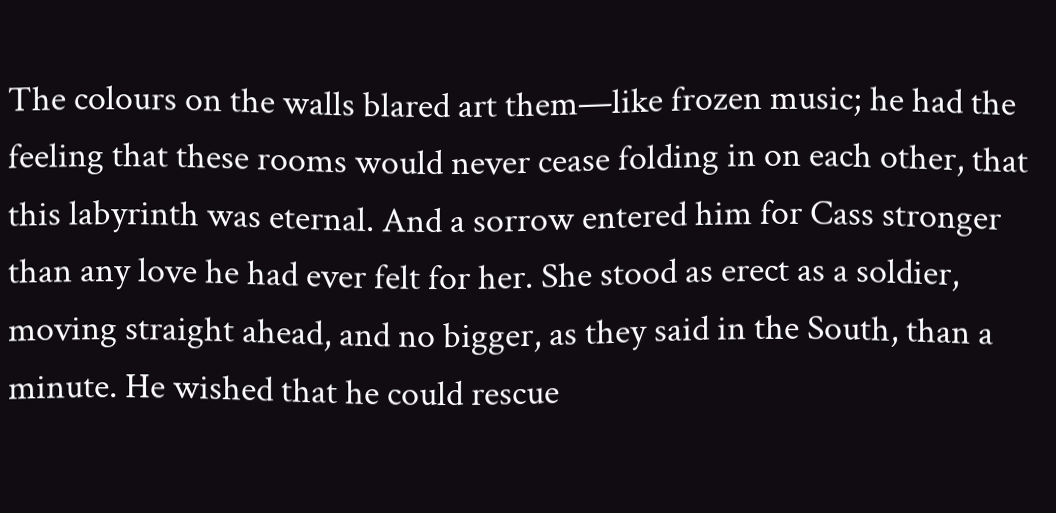The colours on the walls blared art them—like frozen music; he had the feeling that these rooms would never cease folding in on each other, that this labyrinth was eternal. And a sorrow entered him for Cass stronger than any love he had ever felt for her. She stood as erect as a soldier, moving straight ahead, and no bigger, as they said in the South, than a minute. He wished that he could rescue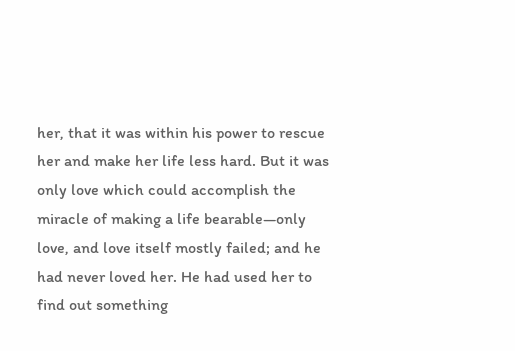her, that it was within his power to rescue her and make her life less hard. But it was only love which could accomplish the miracle of making a life bearable—only love, and love itself mostly failed; and he had never loved her. He had used her to find out something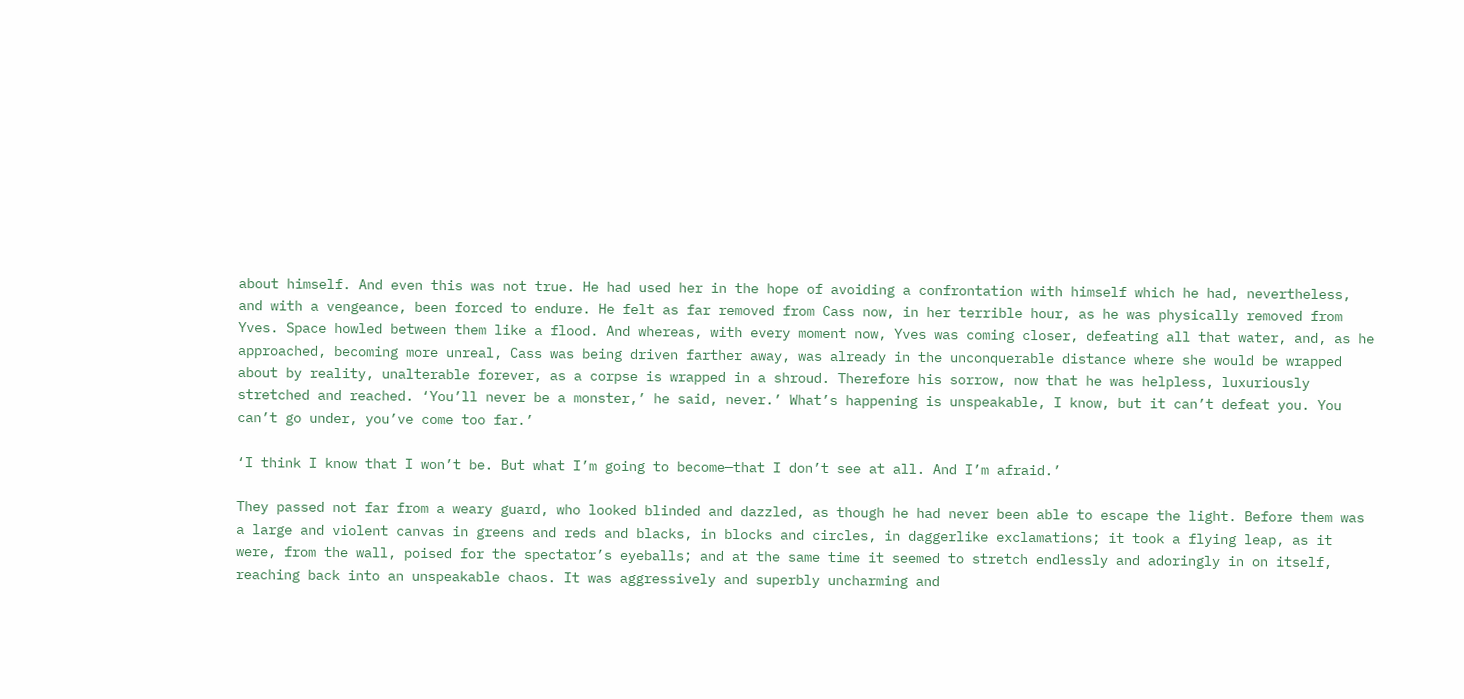about himself. And even this was not true. He had used her in the hope of avoiding a confrontation with himself which he had, nevertheless, and with a vengeance, been forced to endure. He felt as far removed from Cass now, in her terrible hour, as he was physically removed from Yves. Space howled between them like a flood. And whereas, with every moment now, Yves was coming closer, defeating all that water, and, as he approached, becoming more unreal, Cass was being driven farther away, was already in the unconquerable distance where she would be wrapped about by reality, unalterable forever, as a corpse is wrapped in a shroud. Therefore his sorrow, now that he was helpless, luxuriously stretched and reached. ‘You’ll never be a monster,’ he said, never.’ What’s happening is unspeakable, I know, but it can’t defeat you. You can’t go under, you’ve come too far.’

‘I think I know that I won’t be. But what I’m going to become—that I don’t see at all. And I’m afraid.’

They passed not far from a weary guard, who looked blinded and dazzled, as though he had never been able to escape the light. Before them was a large and violent canvas in greens and reds and blacks, in blocks and circles, in daggerlike exclamations; it took a flying leap, as it were, from the wall, poised for the spectator’s eyeballs; and at the same time it seemed to stretch endlessly and adoringly in on itself, reaching back into an unspeakable chaos. It was aggressively and superbly uncharming and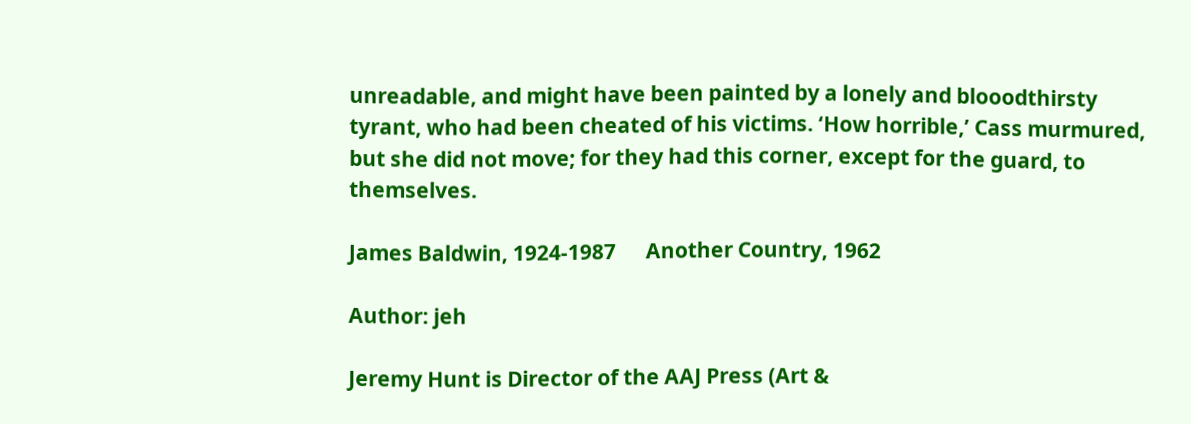unreadable, and might have been painted by a lonely and blooodthirsty tyrant, who had been cheated of his victims. ‘How horrible,’ Cass murmured, but she did not move; for they had this corner, except for the guard, to themselves.

James Baldwin, 1924-1987      Another Country, 1962

Author: jeh

Jeremy Hunt is Director of the AAJ Press (Art &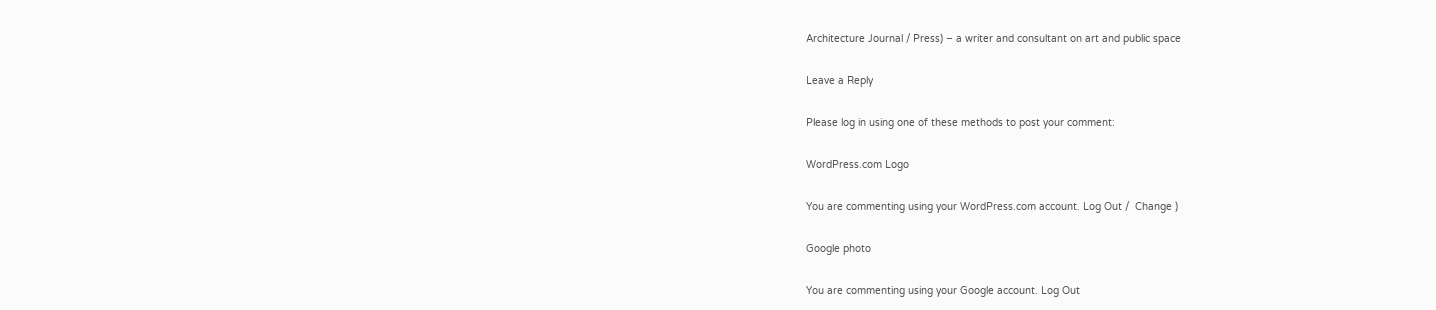Architecture Journal / Press) – a writer and consultant on art and public space

Leave a Reply

Please log in using one of these methods to post your comment:

WordPress.com Logo

You are commenting using your WordPress.com account. Log Out /  Change )

Google photo

You are commenting using your Google account. Log Out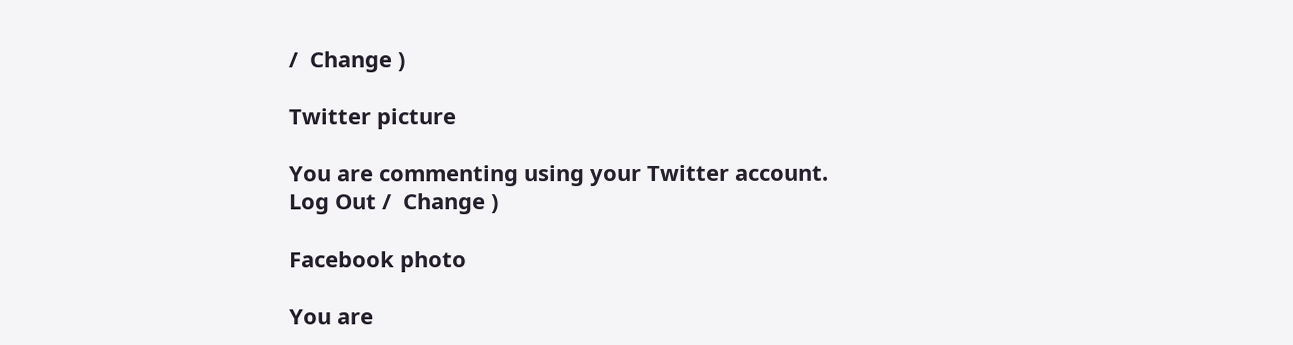/  Change )

Twitter picture

You are commenting using your Twitter account. Log Out /  Change )

Facebook photo

You are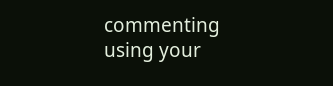commenting using your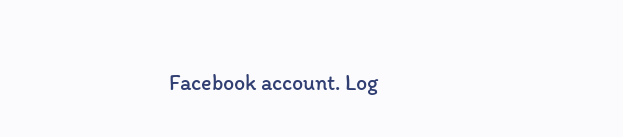Facebook account. Log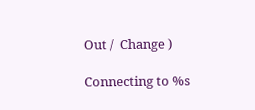Out /  Change )

Connecting to %s